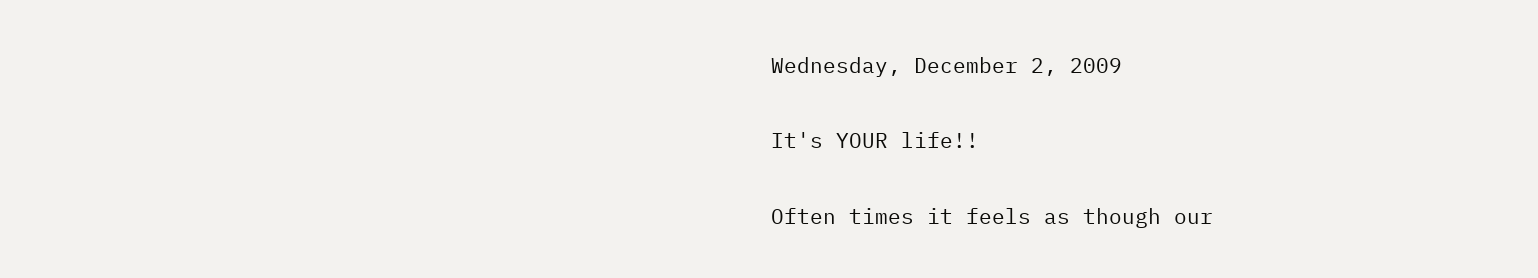Wednesday, December 2, 2009

It's YOUR life!!

Often times it feels as though our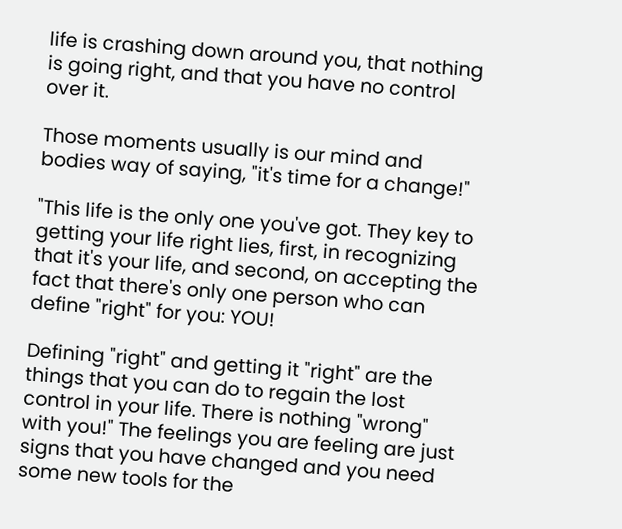life is crashing down around you, that nothing is going right, and that you have no control over it.

Those moments usually is our mind and bodies way of saying, "it's time for a change!"

"This life is the only one you've got. They key to getting your life right lies, first, in recognizing that it's your life, and second, on accepting the fact that there's only one person who can define "right" for you: YOU!

Defining "right" and getting it "right" are the things that you can do to regain the lost control in your life. There is nothing "wrong" with you!" The feelings you are feeling are just signs that you have changed and you need some new tools for the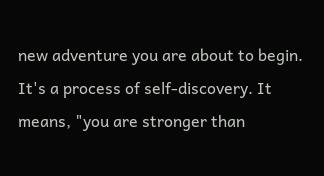new adventure you are about to begin. It's a process of self-discovery. It means, "you are stronger than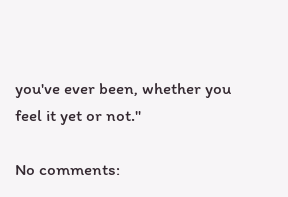you've ever been, whether you feel it yet or not."

No comments: